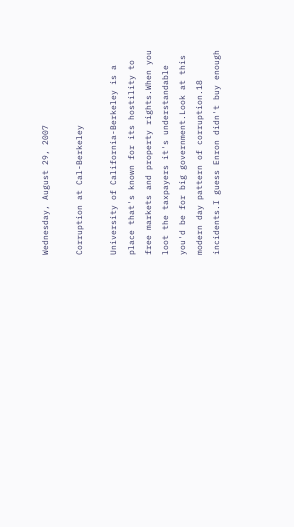Wednesday, August 29, 2007

Corruption at Cal-Berkeley

University of California-Berkeley is a place that's known for its hostility to free markets and property rights.When you loot the taxpayers it's understandable you'd be for big government.Look at this modern day pattern of corruption.18 incidents.I guess Enron didn't buy enough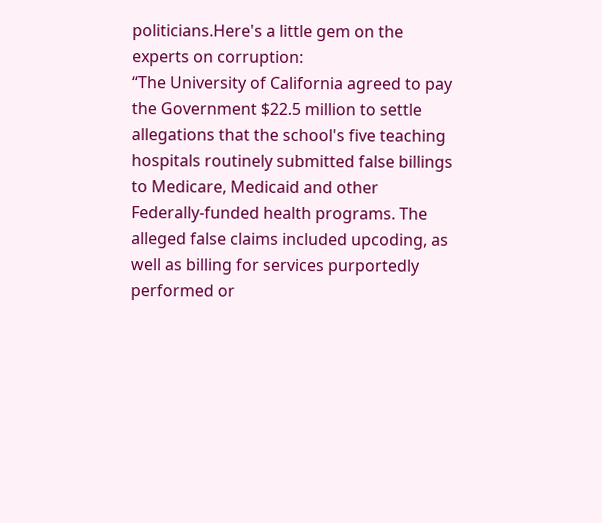politicians.Here's a little gem on the experts on corruption:
“The University of California agreed to pay the Government $22.5 million to settle allegations that the school's five teaching hospitals routinely submitted false billings to Medicare, Medicaid and other Federally-funded health programs. The alleged false claims included upcoding, as well as billing for services purportedly performed or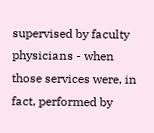supervised by faculty physicians - when those services were, in fact, performed by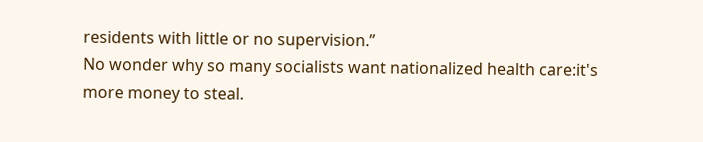residents with little or no supervision.”
No wonder why so many socialists want nationalized health care:it's more money to steal.